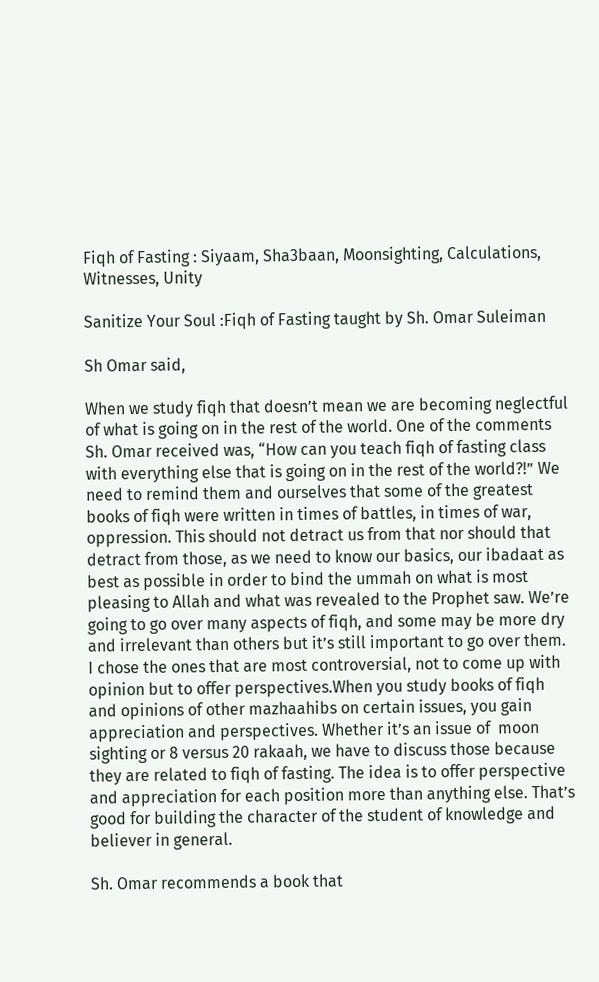Fiqh of Fasting : Siyaam, Sha3baan, Moonsighting, Calculations, Witnesses, Unity

Sanitize Your Soul :Fiqh of Fasting taught by Sh. Omar Suleiman

Sh Omar said,

When we study fiqh that doesn’t mean we are becoming neglectful of what is going on in the rest of the world. One of the comments Sh. Omar received was, “How can you teach fiqh of fasting class with everything else that is going on in the rest of the world?!” We need to remind them and ourselves that some of the greatest books of fiqh were written in times of battles, in times of war, oppression. This should not detract us from that nor should that detract from those, as we need to know our basics, our ibadaat as best as possible in order to bind the ummah on what is most pleasing to Allah and what was revealed to the Prophet saw. We’re going to go over many aspects of fiqh, and some may be more dry and irrelevant than others but it’s still important to go over them. I chose the ones that are most controversial, not to come up with opinion but to offer perspectives.When you study books of fiqh and opinions of other mazhaahibs on certain issues, you gain appreciation and perspectives. Whether it’s an issue of  moon sighting or 8 versus 20 rakaah, we have to discuss those because they are related to fiqh of fasting. The idea is to offer perspective and appreciation for each position more than anything else. That’s good for building the character of the student of knowledge and believer in general.

Sh. Omar recommends a book that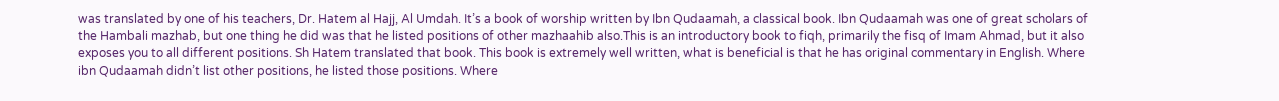was translated by one of his teachers, Dr. Hatem al Hajj, Al Umdah. It’s a book of worship written by Ibn Qudaamah, a classical book. Ibn Qudaamah was one of great scholars of the Hambali mazhab, but one thing he did was that he listed positions of other mazhaahib also.This is an introductory book to fiqh, primarily the fisq of Imam Ahmad, but it also exposes you to all different positions. Sh Hatem translated that book. This book is extremely well written, what is beneficial is that he has original commentary in English. Where ibn Qudaamah didn’t list other positions, he listed those positions. Where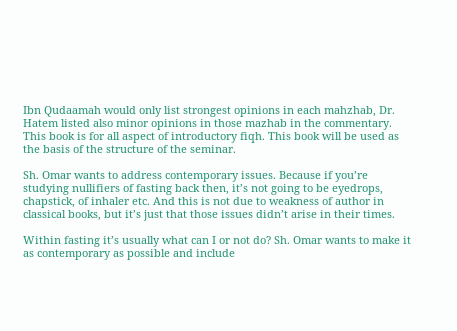Ibn Qudaamah would only list strongest opinions in each mahzhab, Dr. Hatem listed also minor opinions in those mazhab in the commentary. This book is for all aspect of introductory fiqh. This book will be used as the basis of the structure of the seminar.

Sh. Omar wants to address contemporary issues. Because if you’re studying nullifiers of fasting back then, it’s not going to be eyedrops, chapstick, of inhaler etc. And this is not due to weakness of author in classical books, but it’s just that those issues didn’t arise in their times.

Within fasting it’s usually what can I or not do? Sh. Omar wants to make it as contemporary as possible and include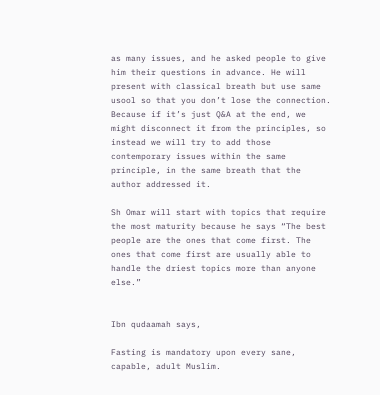as many issues, and he asked people to give him their questions in advance. He will present with classical breath but use same usool so that you don’t lose the connection. Because if it’s just Q&A at the end, we might disconnect it from the principles, so instead we will try to add those contemporary issues within the same principle, in the same breath that the author addressed it.

Sh Omar will start with topics that require the most maturity because he says “The best people are the ones that come first. The ones that come first are usually able to handle the driest topics more than anyone else.”


Ibn qudaamah says,

Fasting is mandatory upon every sane, capable, adult Muslim.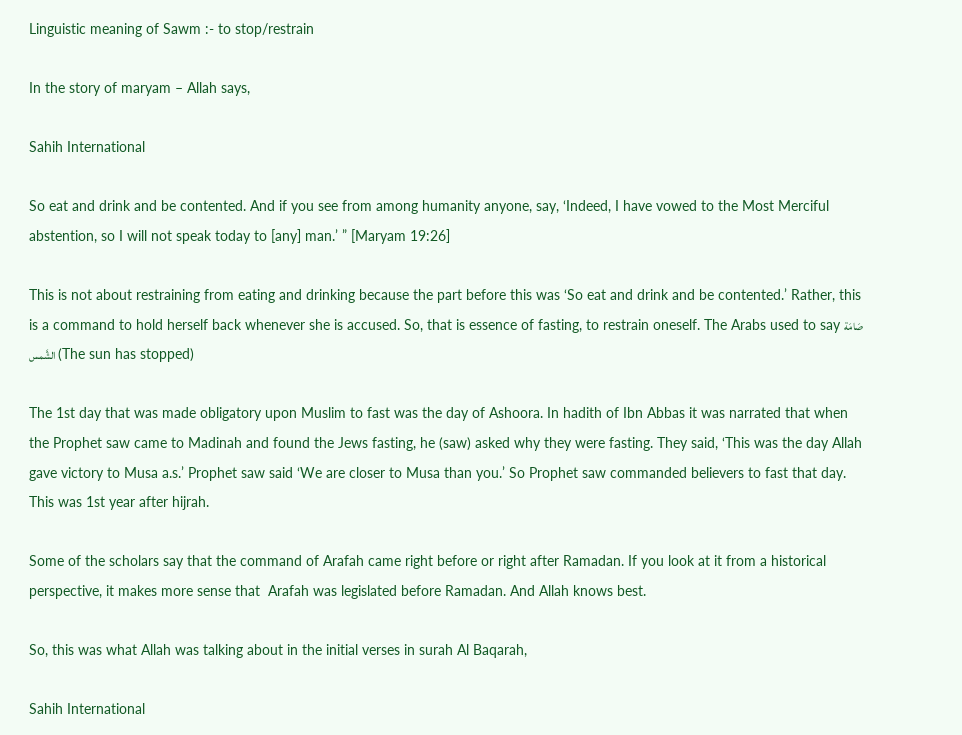Linguistic meaning of Sawm :- to stop/restrain

In the story of maryam – Allah says,

Sahih International

So eat and drink and be contented. And if you see from among humanity anyone, say, ‘Indeed, I have vowed to the Most Merciful abstention, so I will not speak today to [any] man.’ ” [Maryam 19:26]

This is not about restraining from eating and drinking because the part before this was ‘So eat and drink and be contented.’ Rather, this is a command to hold herself back whenever she is accused. So, that is essence of fasting, to restrain oneself. The Arabs used to say صَامَة الشَّمس (The sun has stopped)

The 1st day that was made obligatory upon Muslim to fast was the day of Ashoora. In hadith of Ibn Abbas it was narrated that when the Prophet saw came to Madinah and found the Jews fasting, he (saw) asked why they were fasting. They said, ‘This was the day Allah gave victory to Musa a.s.’ Prophet saw said ‘We are closer to Musa than you.’ So Prophet saw commanded believers to fast that day. This was 1st year after hijrah.

Some of the scholars say that the command of Arafah came right before or right after Ramadan. If you look at it from a historical perspective, it makes more sense that  Arafah was legislated before Ramadan. And Allah knows best.

So, this was what Allah was talking about in the initial verses in surah Al Baqarah,

Sahih International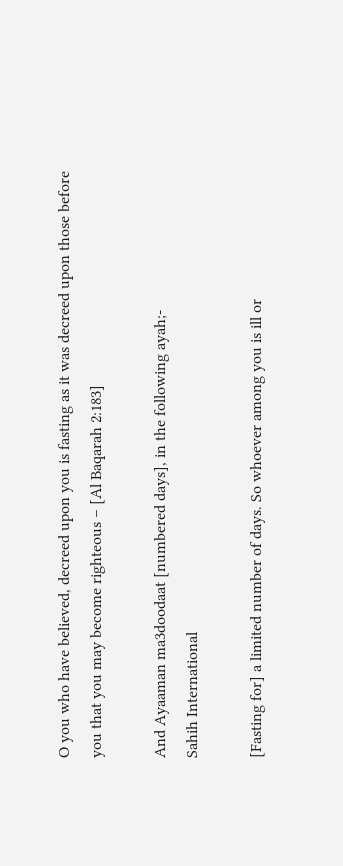O you who have believed, decreed upon you is fasting as it was decreed upon those before you that you may become righteous – [Al Baqarah 2:183]

And Ayaaman ma3doodaat [numbered days], in the following ayah;-
Sahih International

[Fasting for] a limited number of days. So whoever among you is ill or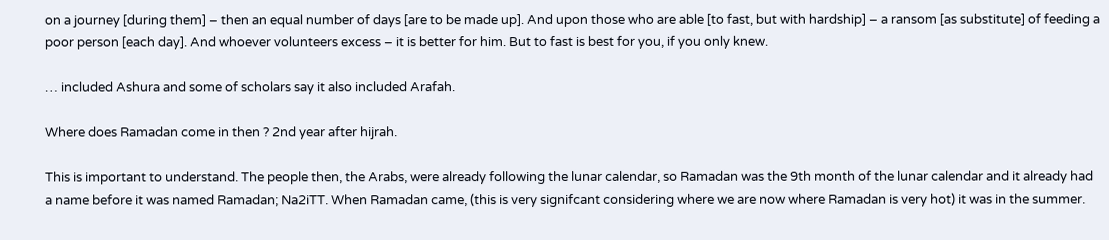on a journey [during them] – then an equal number of days [are to be made up]. And upon those who are able [to fast, but with hardship] – a ransom [as substitute] of feeding a poor person [each day]. And whoever volunteers excess – it is better for him. But to fast is best for you, if you only knew.

… included Ashura and some of scholars say it also included Arafah.

Where does Ramadan come in then ? 2nd year after hijrah.

This is important to understand. The people then, the Arabs, were already following the lunar calendar, so Ramadan was the 9th month of the lunar calendar and it already had a name before it was named Ramadan; Na2iTT. When Ramadan came, (this is very signifcant considering where we are now where Ramadan is very hot) it was in the summer.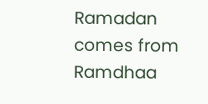Ramadan comes from Ramdhaa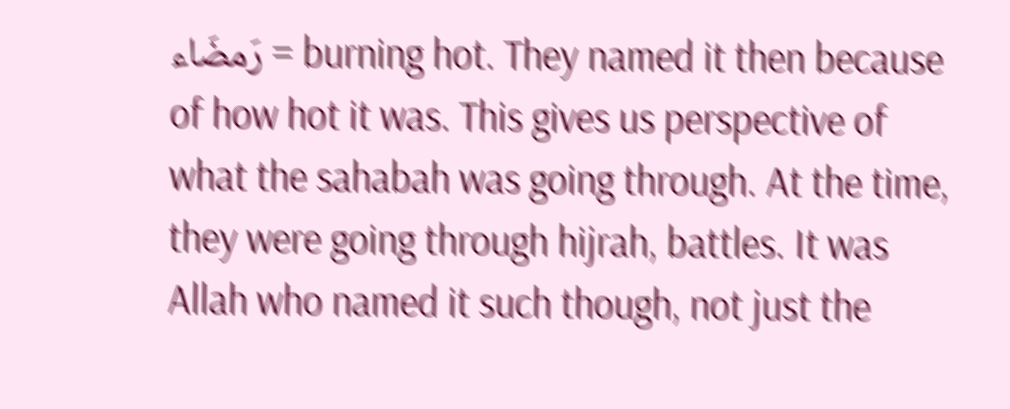رَمضَاء = burning hot. They named it then because of how hot it was. This gives us perspective of what the sahabah was going through. At the time, they were going through hijrah, battles. It was Allah who named it such though, not just the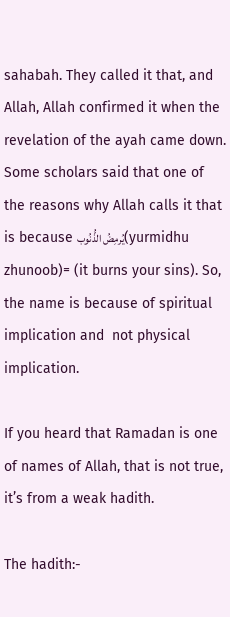sahabah. They called it that, and Allah, Allah confirmed it when the revelation of the ayah came down. Some scholars said that one of the reasons why Allah calls it that is because يُرمِضُ الذُّنُوب(yurmidhu zhunoob)= (it burns your sins). So, the name is because of spiritual implication and  not physical implication.

If you heard that Ramadan is one of names of Allah, that is not true, it’s from a weak hadith.

The hadith:-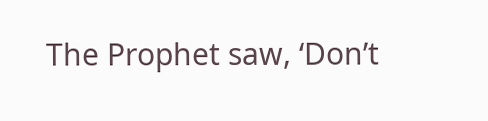The Prophet saw, ‘Don’t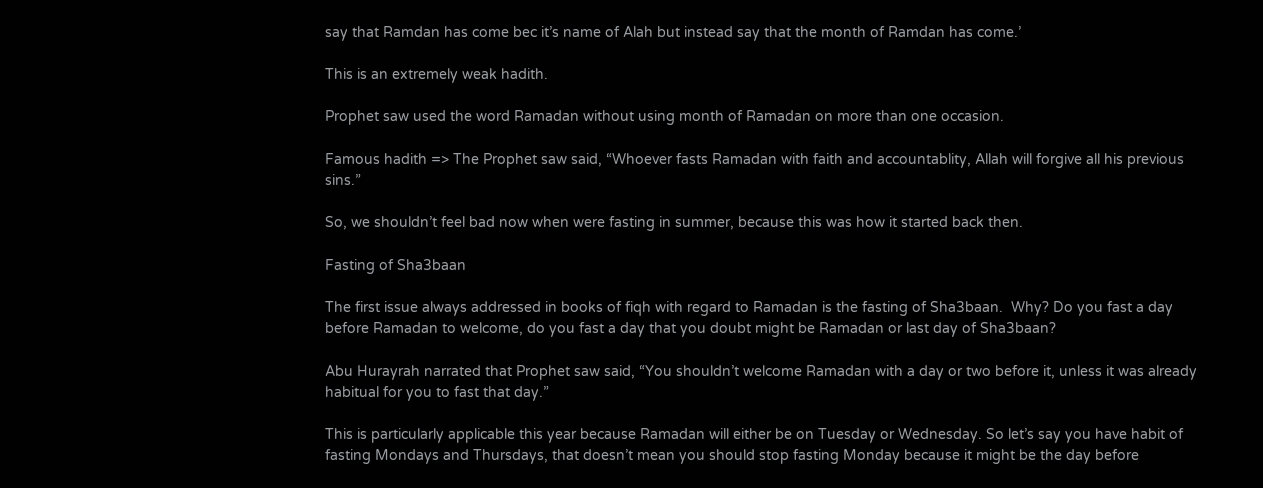say that Ramdan has come bec it’s name of Alah but instead say that the month of Ramdan has come.’

This is an extremely weak hadith.

Prophet saw used the word Ramadan without using month of Ramadan on more than one occasion.

Famous hadith => The Prophet saw said, “Whoever fasts Ramadan with faith and accountablity, Allah will forgive all his previous sins.”

So, we shouldn’t feel bad now when were fasting in summer, because this was how it started back then.

Fasting of Sha3baan

The first issue always addressed in books of fiqh with regard to Ramadan is the fasting of Sha3baan.  Why? Do you fast a day before Ramadan to welcome, do you fast a day that you doubt might be Ramadan or last day of Sha3baan?

Abu Hurayrah narrated that Prophet saw said, “You shouldn’t welcome Ramadan with a day or two before it, unless it was already habitual for you to fast that day.”

This is particularly applicable this year because Ramadan will either be on Tuesday or Wednesday. So let’s say you have habit of fasting Mondays and Thursdays, that doesn’t mean you should stop fasting Monday because it might be the day before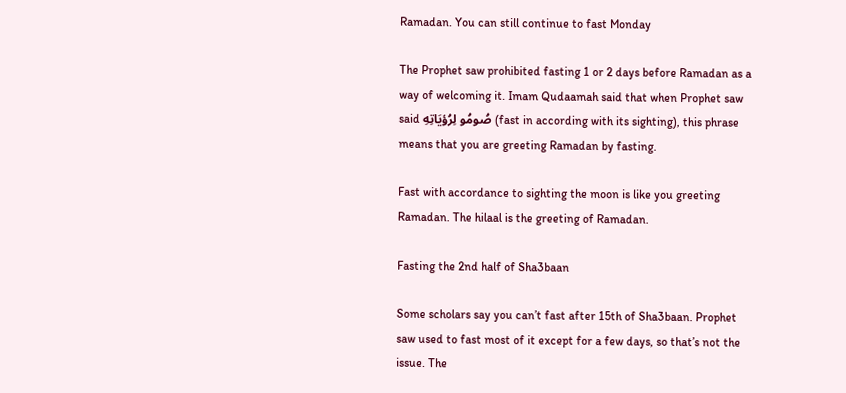Ramadan. You can still continue to fast Monday

The Prophet saw prohibited fasting 1 or 2 days before Ramadan as a way of welcoming it. Imam Qudaamah said that when Prophet saw said صُومُو لِرُؤيَاتِهِ (fast in according with its sighting), this phrase means that you are greeting Ramadan by fasting.

Fast with accordance to sighting the moon is like you greeting Ramadan. The hilaal is the greeting of Ramadan.

Fasting the 2nd half of Sha3baan

Some scholars say you can’t fast after 15th of Sha3baan. Prophet saw used to fast most of it except for a few days, so that’s not the issue. The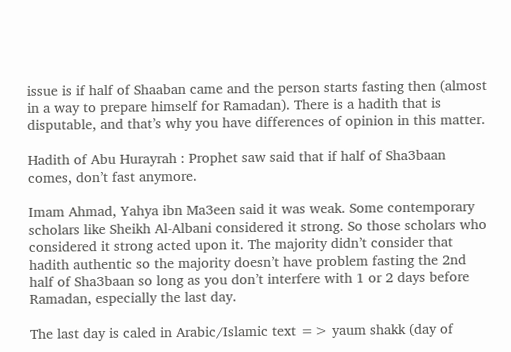issue is if half of Shaaban came and the person starts fasting then (almost in a way to prepare himself for Ramadan). There is a hadith that is disputable, and that’s why you have differences of opinion in this matter.

Hadith of Abu Hurayrah : Prophet saw said that if half of Sha3baan comes, don’t fast anymore.

Imam Ahmad, Yahya ibn Ma3een said it was weak. Some contemporary scholars like Sheikh Al-Albani considered it strong. So those scholars who considered it strong acted upon it. The majority didn’t consider that hadith authentic so the majority doesn’t have problem fasting the 2nd half of Sha3baan so long as you don’t interfere with 1 or 2 days before Ramadan, especially the last day.

The last day is caled in Arabic/Islamic text => yaum shakk (day of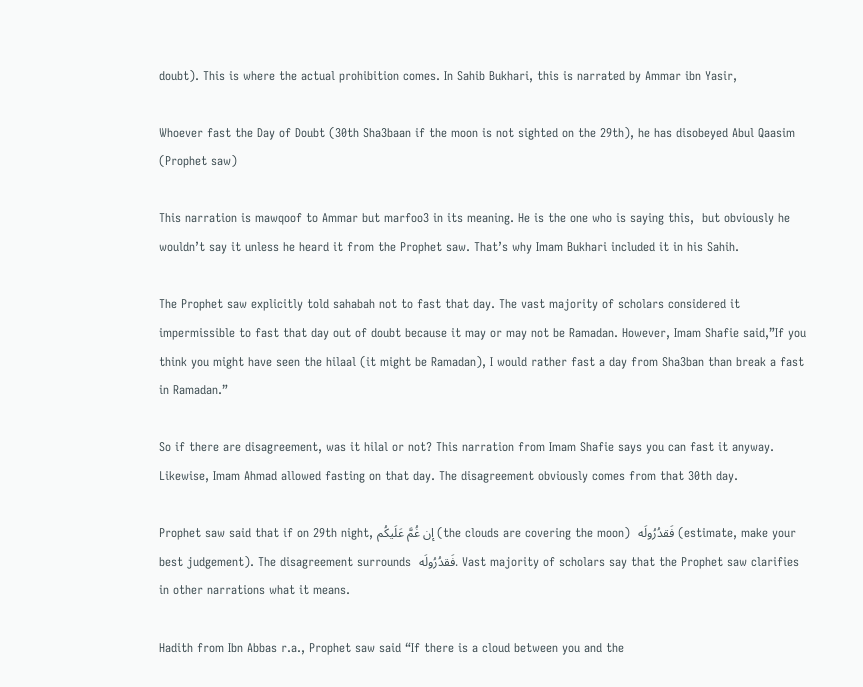doubt). This is where the actual prohibition comes. In Sahib Bukhari, this is narrated by Ammar ibn Yasir,

Whoever fast the Day of Doubt (30th Sha3baan if the moon is not sighted on the 29th), he has disobeyed Abul Qaasim (Prophet saw)

This narration is mawqoof to Ammar but marfoo3 in its meaning. He is the one who is saying this,  but obviously he wouldn’t say it unless he heard it from the Prophet saw. That’s why Imam Bukhari included it in his Sahih.

The Prophet saw explicitly told sahabah not to fast that day. The vast majority of scholars considered it impermissible to fast that day out of doubt because it may or may not be Ramadan. However, Imam Shafie said,”If you think you might have seen the hilaal (it might be Ramadan), I would rather fast a day from Sha3ban than break a fast in Ramadan.”

So if there are disagreement, was it hilal or not? This narration from Imam Shafie says you can fast it anyway. Likewise, Imam Ahmad allowed fasting on that day. The disagreement obviously comes from that 30th day.

Prophet saw said that if on 29th night, إن غُمَّ عَلَيكُم (the clouds are covering the moon)  فَقدُرُولَه (estimate, make your best judgement). The disagreement surrounds  فَقدُرُولَه. Vast majority of scholars say that the Prophet saw clarifies in other narrations what it means.

Hadith from Ibn Abbas r.a., Prophet saw said “If there is a cloud between you and the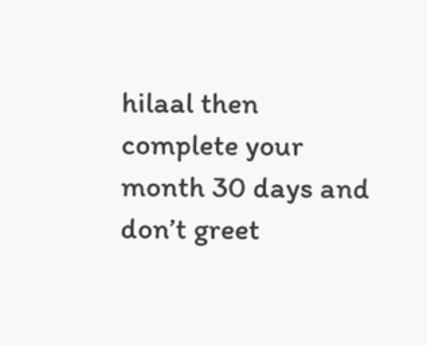hilaal then complete your month 30 days and don’t greet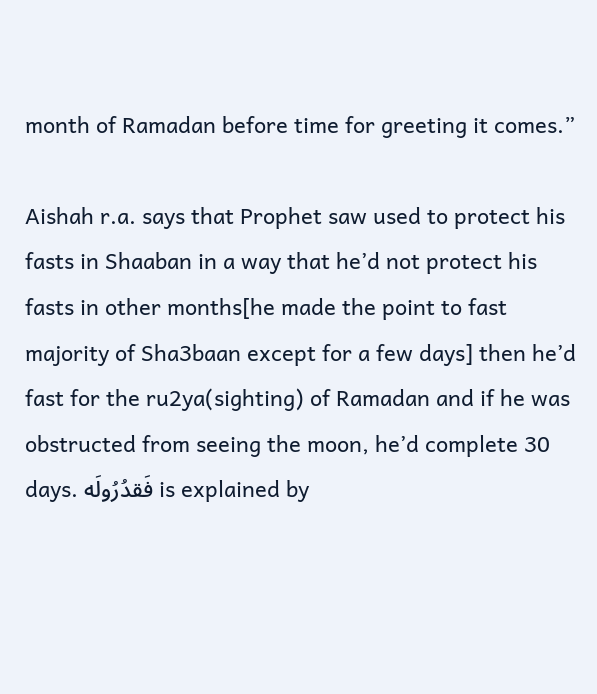month of Ramadan before time for greeting it comes.”

Aishah r.a. says that Prophet saw used to protect his fasts in Shaaban in a way that he’d not protect his fasts in other months[he made the point to fast majority of Sha3baan except for a few days] then he’d fast for the ru2ya(sighting) of Ramadan and if he was obstructed from seeing the moon, he’d complete 30 days. فَقدُرُولَه is explained by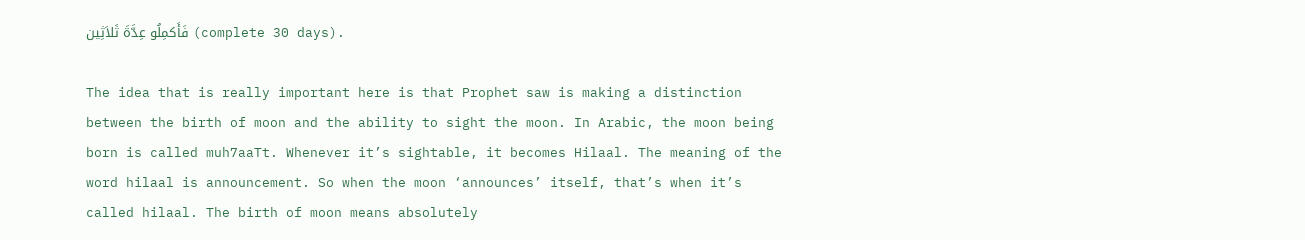فَأَكمِلُو عِدَّةَ ثَلاَثِين (complete 30 days).

The idea that is really important here is that Prophet saw is making a distinction between the birth of moon and the ability to sight the moon. In Arabic, the moon being born is called muh7aaTt. Whenever it’s sightable, it becomes Hilaal. The meaning of the word hilaal is announcement. So when the moon ‘announces’ itself, that’s when it’s called hilaal. The birth of moon means absolutely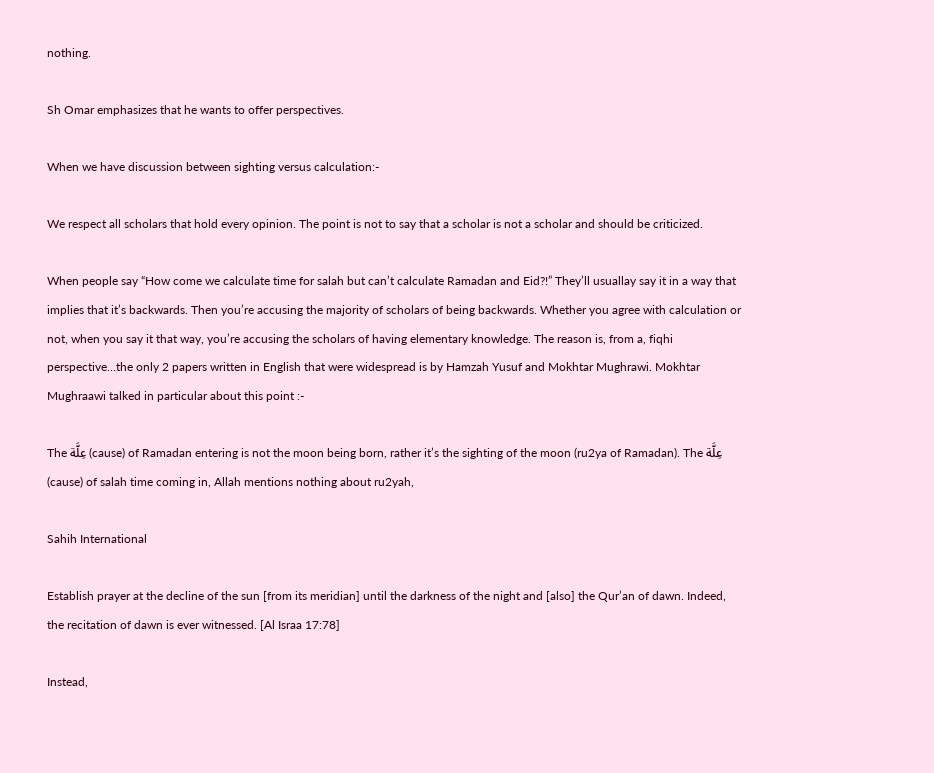nothing.

Sh Omar emphasizes that he wants to offer perspectives.

When we have discussion between sighting versus calculation:-

We respect all scholars that hold every opinion. The point is not to say that a scholar is not a scholar and should be criticized.

When people say “How come we calculate time for salah but can’t calculate Ramadan and Eid?!” They’ll usuallay say it in a way that implies that it’s backwards. Then you’re accusing the majority of scholars of being backwards. Whether you agree with calculation or not, when you say it that way, you’re accusing the scholars of having elementary knowledge. The reason is, from a, fiqhi perspective…the only 2 papers written in English that were widespread is by Hamzah Yusuf and Mokhtar Mughrawi. Mokhtar Mughraawi talked in particular about this point :-

The عِلَّة (cause) of Ramadan entering is not the moon being born, rather it’s the sighting of the moon (ru2ya of Ramadan). The عِلَّة (cause) of salah time coming in, Allah mentions nothing about ru2yah,

Sahih International

Establish prayer at the decline of the sun [from its meridian] until the darkness of the night and [also] the Qur’an of dawn. Indeed, the recitation of dawn is ever witnessed. [Al Israa 17:78]

Instead,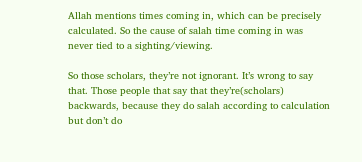Allah mentions times coming in, which can be precisely calculated. So the cause of salah time coming in was never tied to a sighting/viewing.

So those scholars, they’re not ignorant. It’s wrong to say that. Those people that say that they’re(scholars) backwards, because they do salah according to calculation but don’t do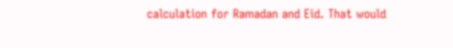calculation for Ramadan and Eid. That would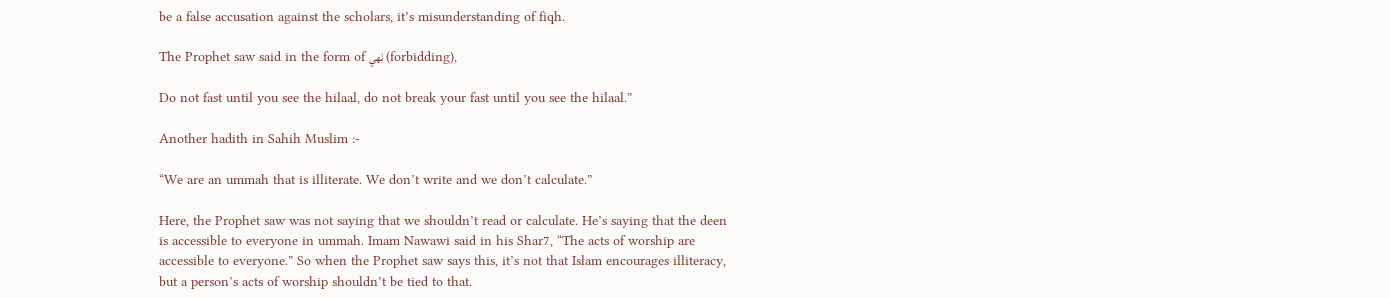be a false accusation against the scholars, it’s misunderstanding of fiqh.

The Prophet saw said in the form of نَهي (forbidding),

Do not fast until you see the hilaal, do not break your fast until you see the hilaal.”

Another hadith in Sahih Muslim :-

“We are an ummah that is illiterate. We don’t write and we don’t calculate.”

Here, the Prophet saw was not saying that we shouldn’t read or calculate. He’s saying that the deen is accessible to everyone in ummah. Imam Nawawi said in his Shar7, “The acts of worship are accessible to everyone.” So when the Prophet saw says this, it’s not that Islam encourages illiteracy, but a person’s acts of worship shouldn’t be tied to that.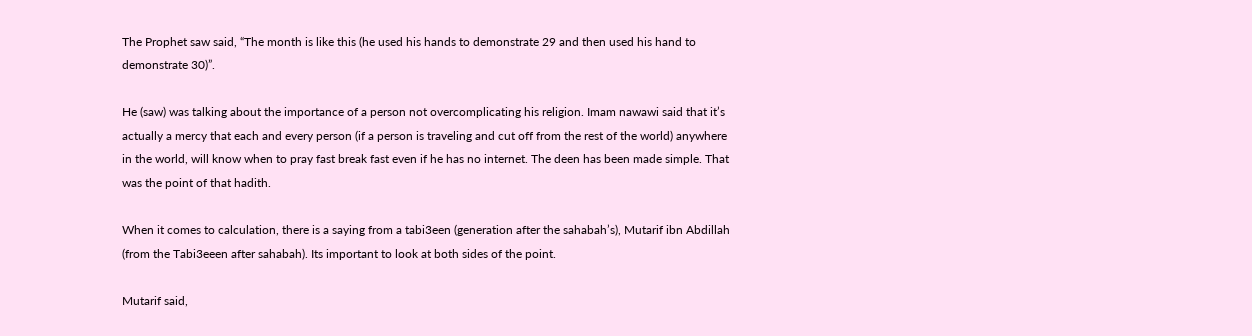The Prophet saw said, “The month is like this (he used his hands to demonstrate 29 and then used his hand to demonstrate 30)”.

He (saw) was talking about the importance of a person not overcomplicating his religion. Imam nawawi said that it’s actually a mercy that each and every person (if a person is traveling and cut off from the rest of the world) anywhere in the world, will know when to pray fast break fast even if he has no internet. The deen has been made simple. That was the point of that hadith.

When it comes to calculation, there is a saying from a tabi3een (generation after the sahabah’s), Mutarif ibn Abdillah (from the Tabi3eeen after sahabah). Its important to look at both sides of the point.

Mutarif said,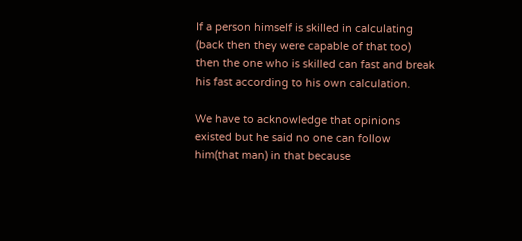If a person himself is skilled in calculating (back then they were capable of that too) then the one who is skilled can fast and break his fast according to his own calculation.

We have to acknowledge that opinions existed but he said no one can follow him(that man) in that because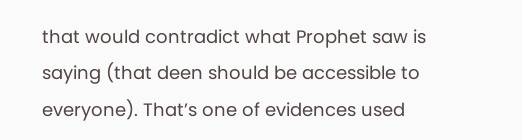that would contradict what Prophet saw is saying (that deen should be accessible to everyone). That’s one of evidences used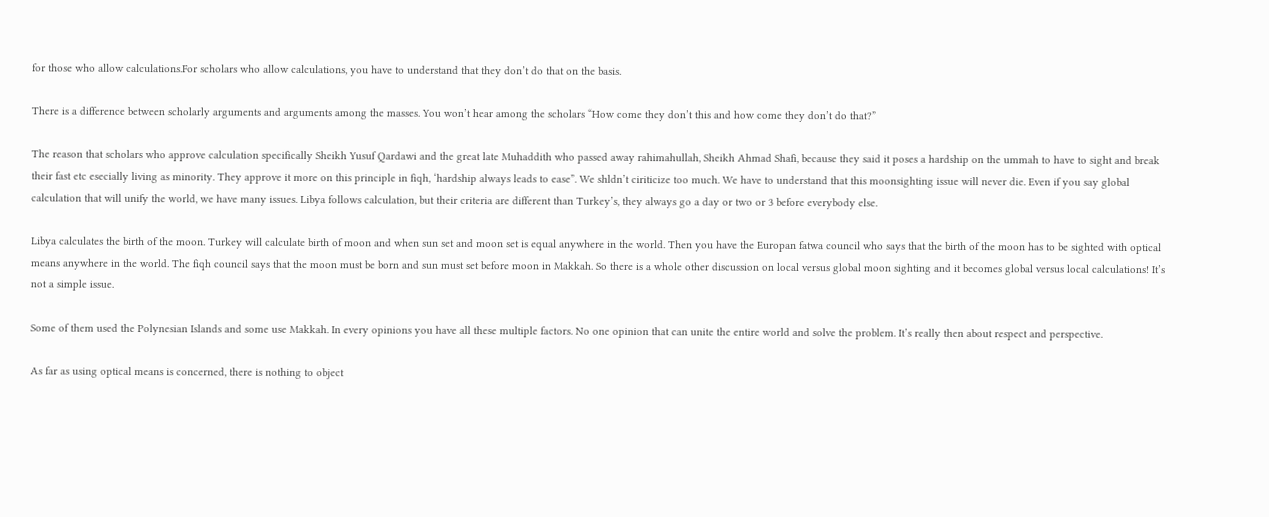for those who allow calculations.For scholars who allow calculations, you have to understand that they don’t do that on the basis.

There is a difference between scholarly arguments and arguments among the masses. You won’t hear among the scholars “How come they don’t this and how come they don’t do that?”

The reason that scholars who approve calculation specifically Sheikh Yusuf Qardawi and the great late Muhaddith who passed away rahimahullah, Sheikh Ahmad Shafi, because they said it poses a hardship on the ummah to have to sight and break their fast etc esecially living as minority. They approve it more on this principle in fiqh, ‘hardship always leads to ease”. We shldn’t ciriticize too much. We have to understand that this moonsighting issue will never die. Even if you say global calculation that will unify the world, we have many issues. Libya follows calculation, but their criteria are different than Turkey’s, they always go a day or two or 3 before everybody else.

Libya calculates the birth of the moon. Turkey will calculate birth of moon and when sun set and moon set is equal anywhere in the world. Then you have the Europan fatwa council who says that the birth of the moon has to be sighted with optical means anywhere in the world. The fiqh council says that the moon must be born and sun must set before moon in Makkah. So there is a whole other discussion on local versus global moon sighting and it becomes global versus local calculations! It’s not a simple issue.

Some of them used the Polynesian Islands and some use Makkah. In every opinions you have all these multiple factors. No one opinion that can unite the entire world and solve the problem. It’s really then about respect and perspective.

As far as using optical means is concerned, there is nothing to object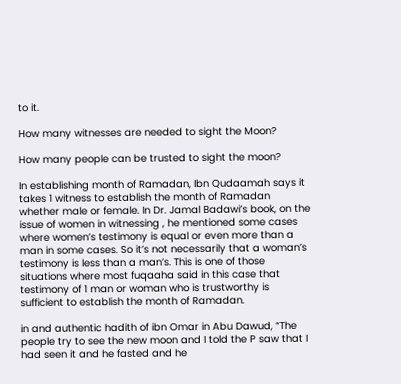to it.

How many witnesses are needed to sight the Moon?

How many people can be trusted to sight the moon?

In establishing month of Ramadan, Ibn Qudaamah says it takes 1 witness to establish the month of Ramadan whether male or female. In Dr. Jamal Badawi’s book, on the issue of women in witnessing , he mentioned some cases where women’s testimony is equal or even more than a man in some cases. So it’s not necessarily that a woman’s testimony is less than a man’s. This is one of those situations where most fuqaaha said in this case that testimony of 1 man or woman who is trustworthy is sufficient to establish the month of Ramadan.

in and authentic hadith of ibn Omar in Abu Dawud, “The people try to see the new moon and I told the P saw that I had seen it and he fasted and he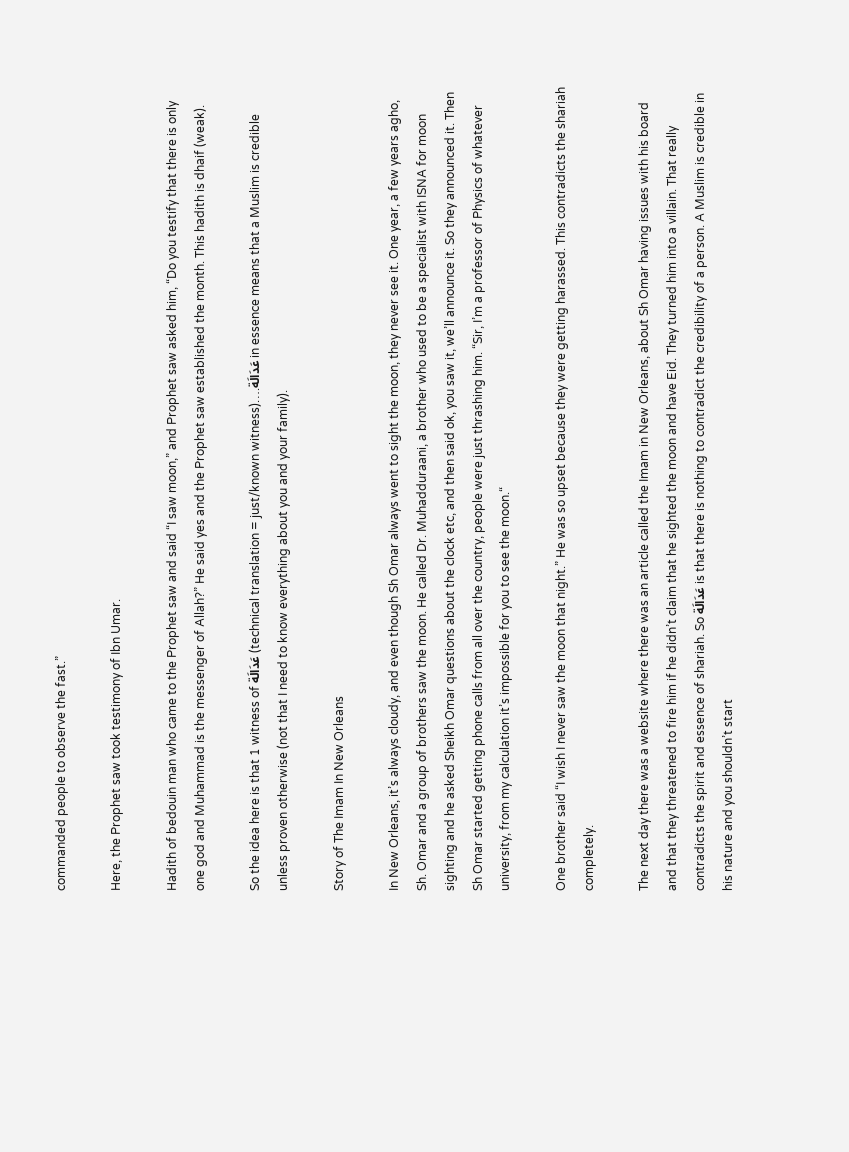commanded people to observe the fast.”

Here, the Prophet saw took testimony of Ibn Umar.

Hadith of bedouin man who came to the Prophet saw and said “I saw moon,” and Prophet saw asked him, “Do you testify that there is only one god and Muhammad is the messenger of Allah?” He said yes and the Prophet saw established the month. This hadith is dhaif (weak).

So the idea here is that 1 witness of عَدَالَة (technical translation = just/known witness)….عَدَالَة in essence means that a Muslim is credible unless proven otherwise (not that I need to know everything about you and your family).

Story of The Imam In New Orleans

In New Orleans, it’s always cloudy, and even though Sh Omar always went to sight the moon, they never see it. One year, a few years agho, Sh. Omar and a group of brothers saw the moon. He called Dr. Muhadduraani, a brother who used to be a specialist with ISNA for moon sighting and he asked Sheikh Omar questions about the clock etc, and then said ok, you saw it, we’ll announce it. So they announced it. Then Sh Omar started getting phone calls from all over the country, people were just thrashing him. “Sir, I’m a professor of Physics of whatever university, from my calculation it’s impossible for you to see the moon.“

One brother said “I wish I never saw the moon that night.” He was so upset because they were getting harassed. This contradicts the shariah completely.

The next day there was a website where there was an article called the Imam in New Orleans, about Sh Omar having issues with his board and that they threatened to fire him if he didn’t claim that he sighted the moon and have Eid. They turned him into a villain. That really contradicts the spirit and essence of shariah. So عَدَالَة is that there is nothing to contradict the credibility of a person. A Muslim is credible in his nature and you shouldn’t start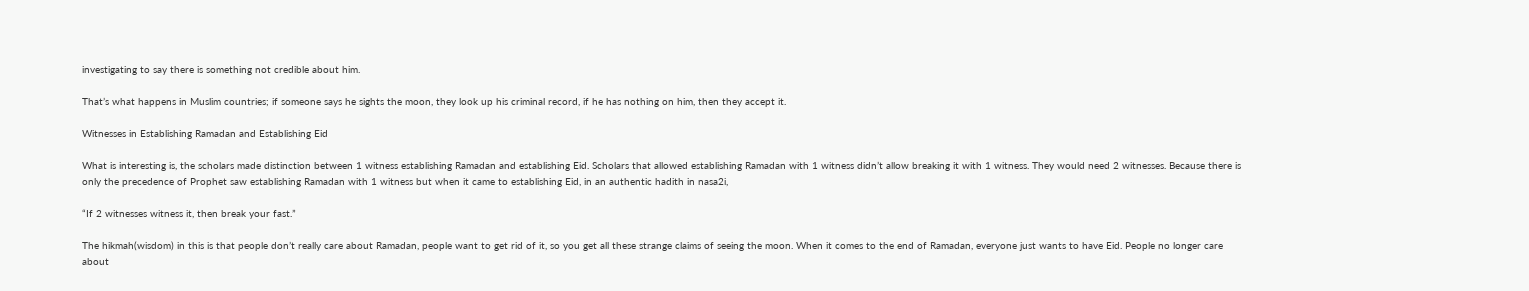investigating to say there is something not credible about him.

That’s what happens in Muslim countries; if someone says he sights the moon, they look up his criminal record, if he has nothing on him, then they accept it.

Witnesses in Establishing Ramadan and Establishing Eid

What is interesting is, the scholars made distinction between 1 witness establishing Ramadan and establishing Eid. Scholars that allowed establishing Ramadan with 1 witness didn’t allow breaking it with 1 witness. They would need 2 witnesses. Because there is only the precedence of Prophet saw establishing Ramadan with 1 witness but when it came to establishing Eid, in an authentic hadith in nasa2i,

“If 2 witnesses witness it, then break your fast.”

The hikmah(wisdom) in this is that people don’t really care about Ramadan, people want to get rid of it, so you get all these strange claims of seeing the moon. When it comes to the end of Ramadan, everyone just wants to have Eid. People no longer care about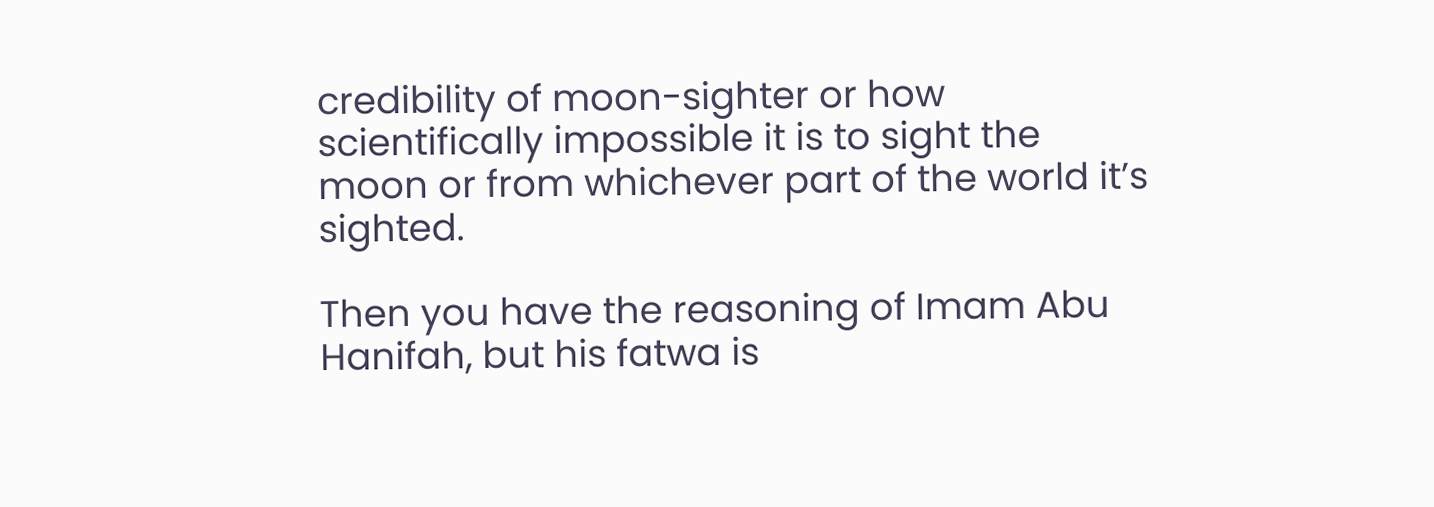credibility of moon-sighter or how scientifically impossible it is to sight the moon or from whichever part of the world it’s sighted.

Then you have the reasoning of Imam Abu Hanifah, but his fatwa is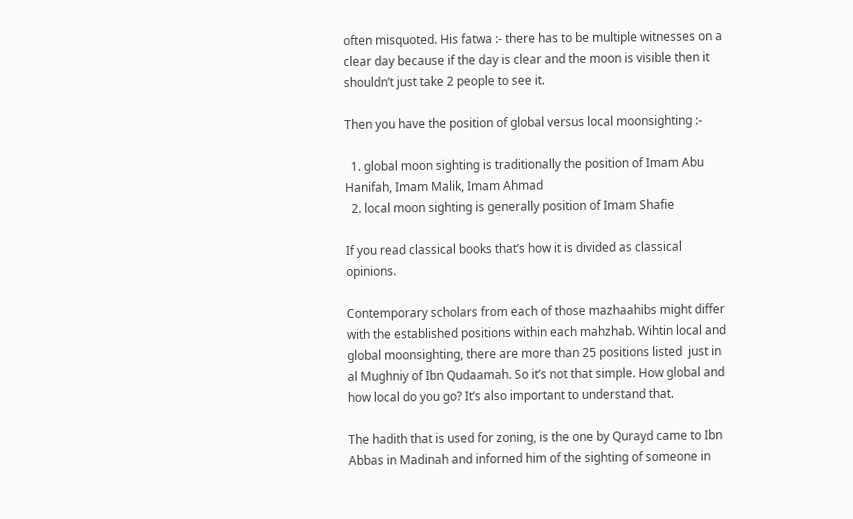often misquoted. His fatwa :- there has to be multiple witnesses on a clear day because if the day is clear and the moon is visible then it shouldn’t just take 2 people to see it.

Then you have the position of global versus local moonsighting :-

  1. global moon sighting is traditionally the position of Imam Abu Hanifah, Imam Malik, Imam Ahmad
  2. local moon sighting is generally position of Imam Shafie

If you read classical books that’s how it is divided as classical opinions.

Contemporary scholars from each of those mazhaahibs might differ with the established positions within each mahzhab. Wihtin local and global moonsighting, there are more than 25 positions listed  just in al Mughniy of Ibn Qudaamah. So it’s not that simple. How global and how local do you go? It’s also important to understand that.

The hadith that is used for zoning, is the one by Qurayd came to Ibn Abbas in Madinah and inforned him of the sighting of someone in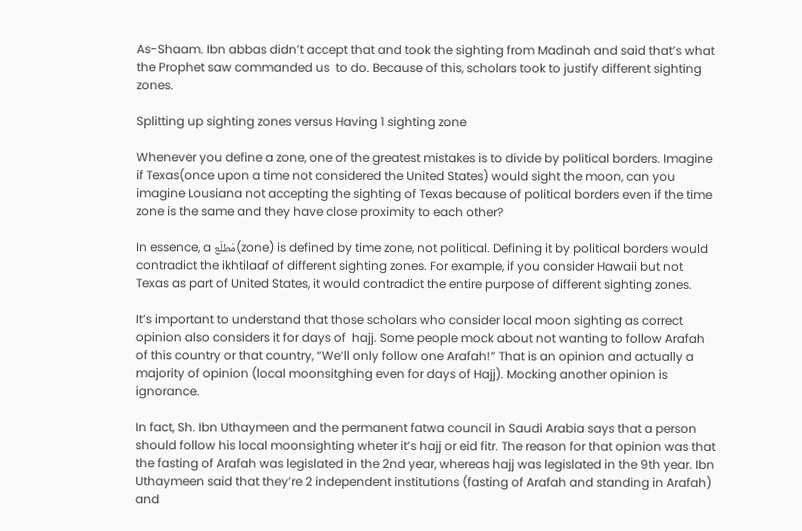As-Shaam. Ibn abbas didn’t accept that and took the sighting from Madinah and said that’s what the Prophet saw commanded us  to do. Because of this, scholars took to justify different sighting zones.

Splitting up sighting zones versus Having 1 sighting zone

Whenever you define a zone, one of the greatest mistakes is to divide by political borders. Imagine if Texas(once upon a time not considered the United States) would sight the moon, can you imagine Lousiana not accepting the sighting of Texas because of political borders even if the time zone is the same and they have close proximity to each other?

In essence, a مَطلَع(zone) is defined by time zone, not political. Defining it by political borders would contradict the ikhtilaaf of different sighting zones. For example, if you consider Hawaii but not Texas as part of United States, it would contradict the entire purpose of different sighting zones.

It’s important to understand that those scholars who consider local moon sighting as correct opinion also considers it for days of  hajj. Some people mock about not wanting to follow Arafah of this country or that country, “We’ll only follow one Arafah!” That is an opinion and actually a majority of opinion (local moonsitghing even for days of Hajj). Mocking another opinion is ignorance.

In fact, Sh. Ibn Uthaymeen and the permanent fatwa council in Saudi Arabia says that a person should follow his local moonsighting wheter it’s hajj or eid fitr. The reason for that opinion was that the fasting of Arafah was legislated in the 2nd year, whereas hajj was legislated in the 9th year. Ibn Uthaymeen said that they’re 2 independent institutions (fasting of Arafah and standing in Arafah) and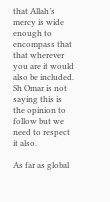that Allah’s mercy is wide enough to encompass that that wherever you are it would also be included. Sh Omar is not saying this is the opinion to follow but we need to respect it also.

As far as global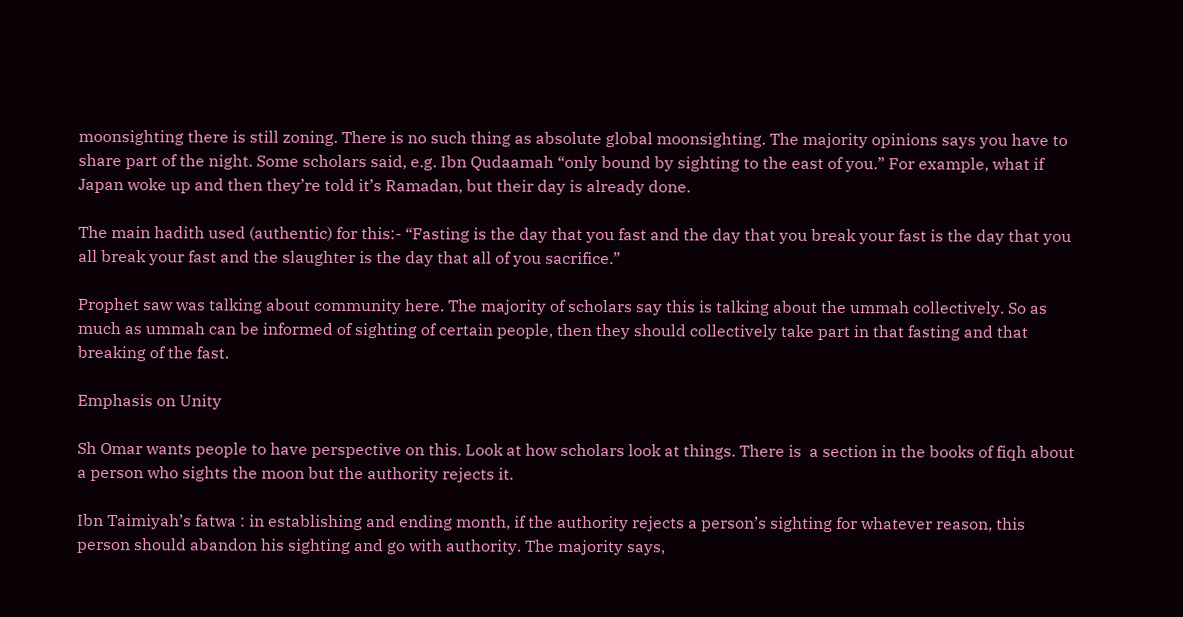moonsighting there is still zoning. There is no such thing as absolute global moonsighting. The majority opinions says you have to share part of the night. Some scholars said, e.g. Ibn Qudaamah “only bound by sighting to the east of you.” For example, what if Japan woke up and then they’re told it’s Ramadan, but their day is already done.

The main hadith used (authentic) for this:- “Fasting is the day that you fast and the day that you break your fast is the day that you all break your fast and the slaughter is the day that all of you sacrifice.”

Prophet saw was talking about community here. The majority of scholars say this is talking about the ummah collectively. So as much as ummah can be informed of sighting of certain people, then they should collectively take part in that fasting and that breaking of the fast.

Emphasis on Unity

Sh Omar wants people to have perspective on this. Look at how scholars look at things. There is  a section in the books of fiqh about a person who sights the moon but the authority rejects it.

Ibn Taimiyah’s fatwa : in establishing and ending month, if the authority rejects a person’s sighting for whatever reason, this person should abandon his sighting and go with authority. The majority says,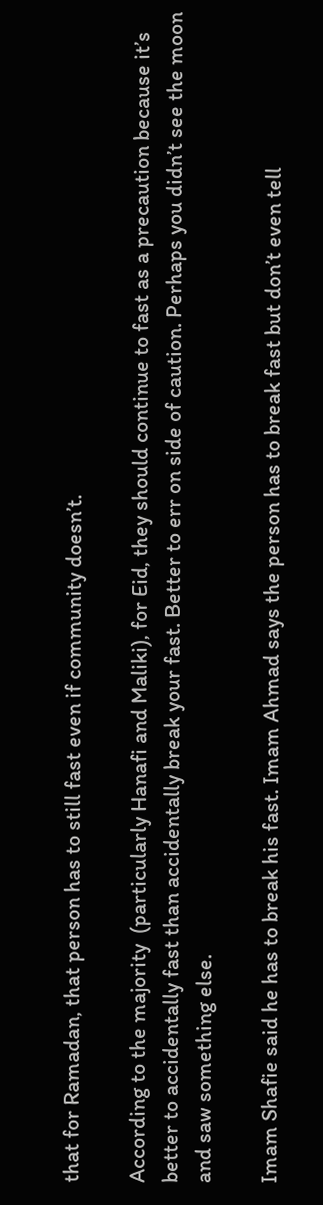that for Ramadan, that person has to still fast even if community doesn’t.

According to the majority  (particularly Hanafi and Maliki), for Eid, they should continue to fast as a precaution because it’s better to accidentally fast than accidentally break your fast. Better to err on side of caution. Perhaps you didn’t see the moon and saw something else.

Imam Shafie said he has to break his fast. Imam Ahmad says the person has to break fast but don’t even tell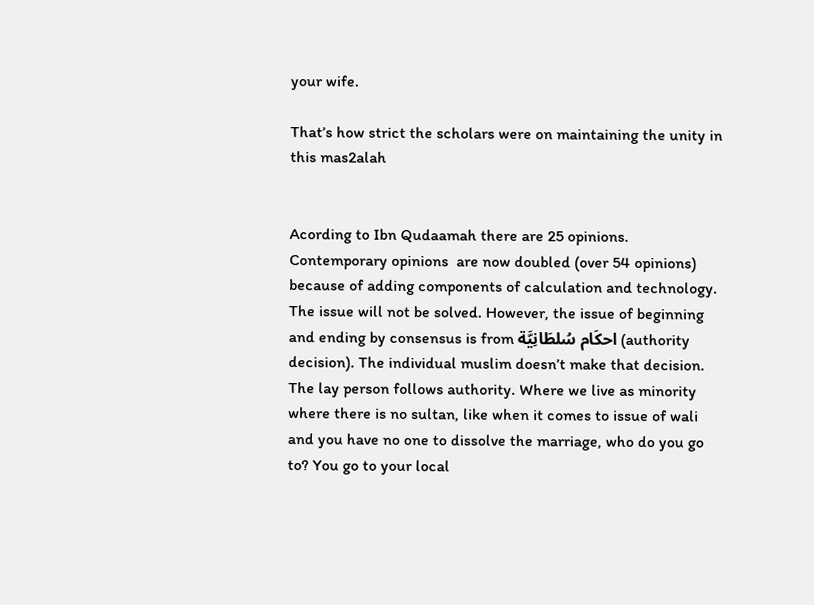your wife.

That’s how strict the scholars were on maintaining the unity in this mas2alah


Acording to Ibn Qudaamah there are 25 opinions. Contemporary opinions  are now doubled (over 54 opinions) because of adding components of calculation and technology. The issue will not be solved. However, the issue of beginning and ending by consensus is from احكَام سُلطَانِيَّة (authority decision). The individual muslim doesn’t make that decision. The lay person follows authority. Where we live as minority where there is no sultan, like when it comes to issue of wali and you have no one to dissolve the marriage, who do you go to? You go to your local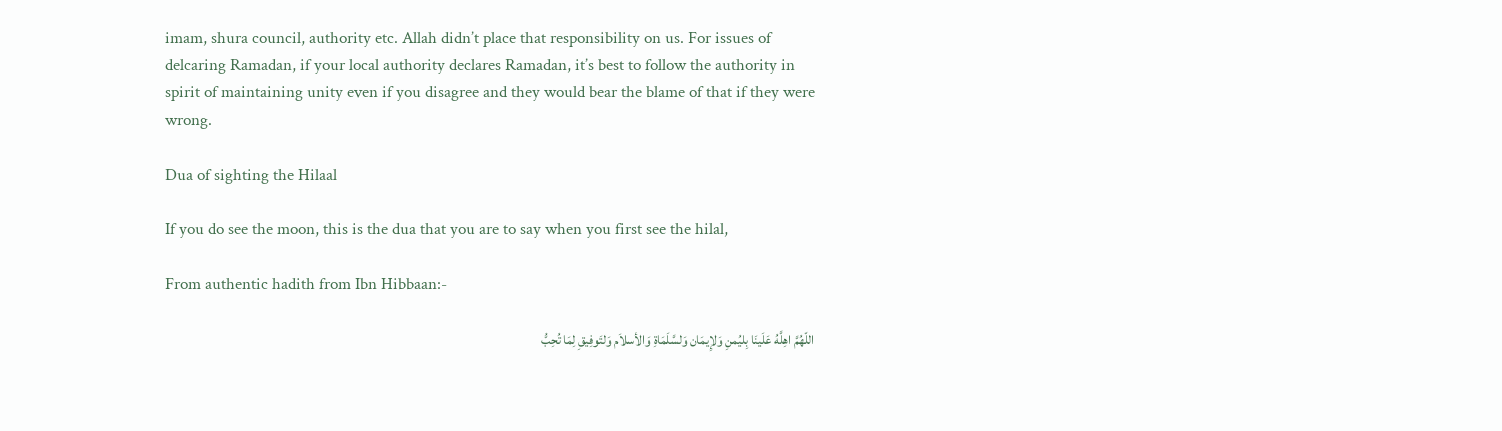imam, shura council, authority etc. Allah didn’t place that responsibility on us. For issues of delcaring Ramadan, if your local authority declares Ramadan, it’s best to follow the authority in spirit of maintaining unity even if you disagree and they would bear the blame of that if they were wrong.

Dua of sighting the Hilaal

If you do see the moon, this is the dua that you are to say when you first see the hilal,

From authentic hadith from Ibn Hibbaan:-

اللّهُمَّ اهِلَّهُ عَلَينَا بِليُمنِ وَلإِيمَان وَلسَّلَمَاةِ وَالأسلاَم وَلتَوفِيقِ لِمَا تُحِبُّ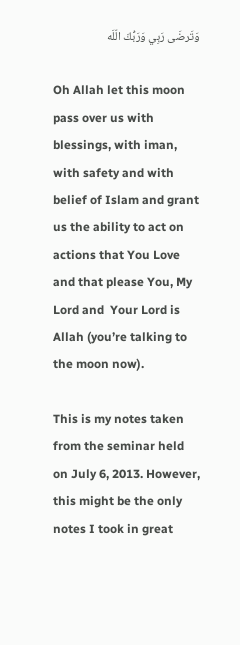وَتَرضَى رَبِي وَرَبُّكَ الّلَه

Oh Allah let this moon pass over us with blessings, with iman, with safety and with belief of Islam and grant us the ability to act on actions that You Love and that please You, My Lord and  Your Lord is Allah (you’re talking to the moon now).

This is my notes taken from the seminar held on July 6, 2013. However, this might be the only notes I took in great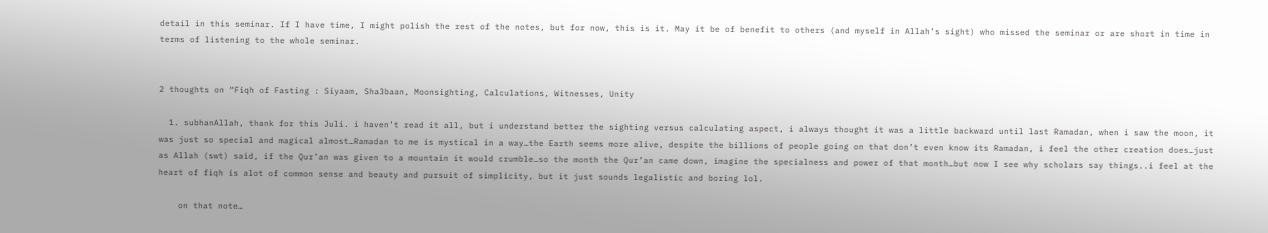detail in this seminar. If I have time, I might polish the rest of the notes, but for now, this is it. May it be of benefit to others (and myself in Allah’s sight) who missed the seminar or are short in time in terms of listening to the whole seminar.


2 thoughts on “Fiqh of Fasting : Siyaam, Sha3baan, Moonsighting, Calculations, Witnesses, Unity

  1. subhanAllah, thank for this Juli. i haven’t read it all, but i understand better the sighting versus calculating aspect, i always thought it was a little backward until last Ramadan, when i saw the moon, it was just so special and magical almost…Ramadan to me is mystical in a way…the Earth seems more alive, despite the billions of people going on that don’t even know its Ramadan, i feel the other creation does…just as Allah (swt) said, if the Qur’an was given to a mountain it would crumble…so the month the Qur’an came down, imagine the specialness and power of that month…but now I see why scholars say things..i feel at the heart of fiqh is alot of common sense and beauty and pursuit of simplicity, but it just sounds legalistic and boring lol.

    on that note…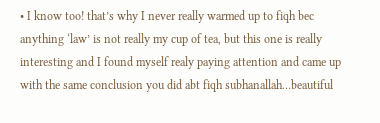• I know too! that’s why I never really warmed up to fiqh bec anything ‘law’ is not really my cup of tea, but this one is really interesting and I found myself realy paying attention and came up with the same conclusion you did abt fiqh subhanallah…beautiful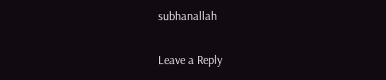subhanallah

Leave a Reply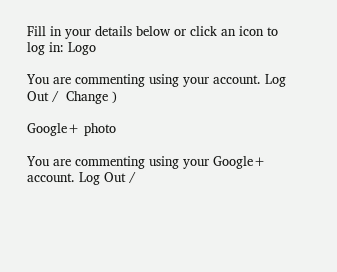Fill in your details below or click an icon to log in: Logo

You are commenting using your account. Log Out /  Change )

Google+ photo

You are commenting using your Google+ account. Log Out /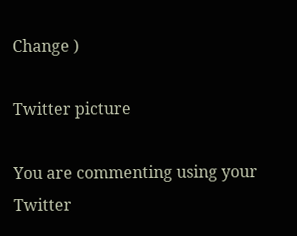Change )

Twitter picture

You are commenting using your Twitter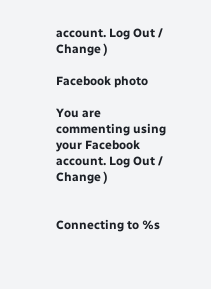account. Log Out /  Change )

Facebook photo

You are commenting using your Facebook account. Log Out /  Change )


Connecting to %s